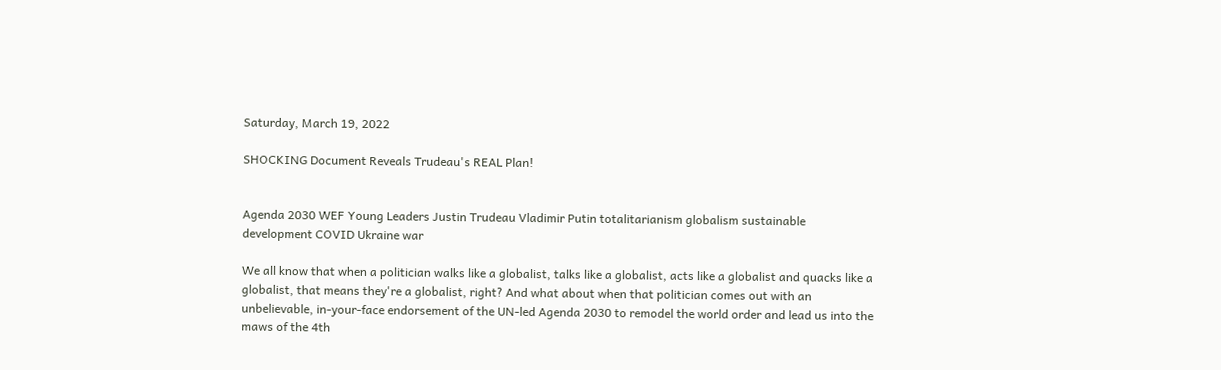Saturday, March 19, 2022

SHOCKING Document Reveals Trudeau's REAL Plan!


Agenda 2030 WEF Young Leaders Justin Trudeau Vladimir Putin totalitarianism globalism sustainable development COVID Ukraine war

We all know that when a politician walks like a globalist, talks like a globalist, acts like a globalist and quacks like a globalist, that means they're a globalist, right? And what about when that politician comes out with an unbelievable, in-your-face endorsement of the UN-led Agenda 2030 to remodel the world order and lead us into the maws of the 4th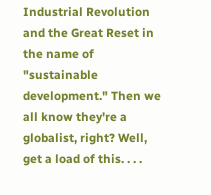Industrial Revolution and the Great Reset in the name of "sustainable development." Then we all know they're a globalist, right? Well, get a load of this. . . .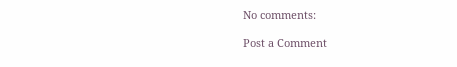No comments:

Post a Comment